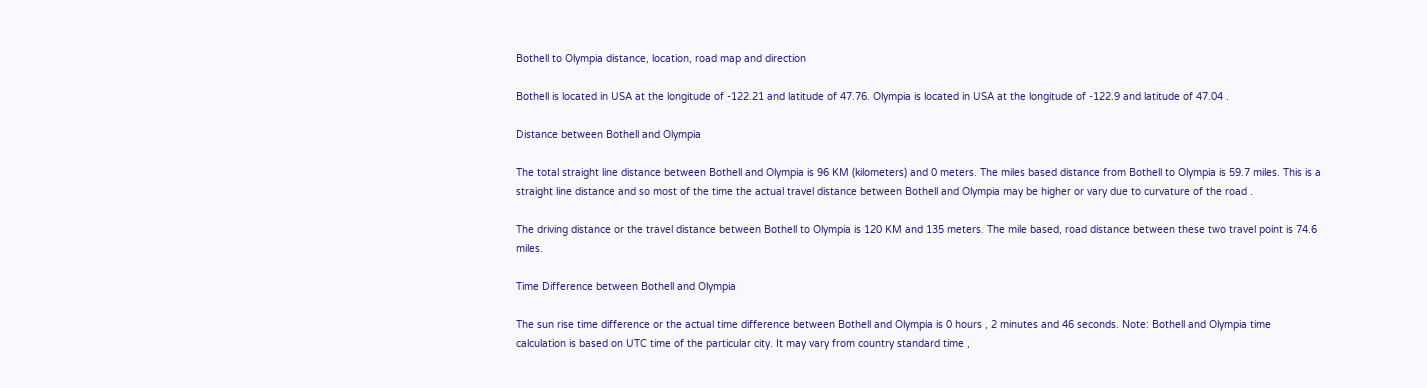Bothell to Olympia distance, location, road map and direction

Bothell is located in USA at the longitude of -122.21 and latitude of 47.76. Olympia is located in USA at the longitude of -122.9 and latitude of 47.04 .

Distance between Bothell and Olympia

The total straight line distance between Bothell and Olympia is 96 KM (kilometers) and 0 meters. The miles based distance from Bothell to Olympia is 59.7 miles. This is a straight line distance and so most of the time the actual travel distance between Bothell and Olympia may be higher or vary due to curvature of the road .

The driving distance or the travel distance between Bothell to Olympia is 120 KM and 135 meters. The mile based, road distance between these two travel point is 74.6 miles.

Time Difference between Bothell and Olympia

The sun rise time difference or the actual time difference between Bothell and Olympia is 0 hours , 2 minutes and 46 seconds. Note: Bothell and Olympia time calculation is based on UTC time of the particular city. It may vary from country standard time ,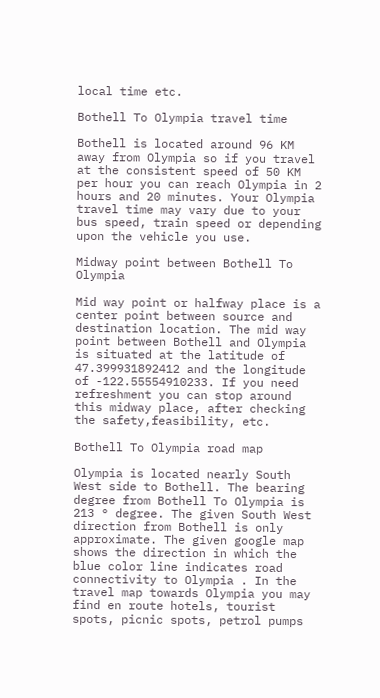local time etc.

Bothell To Olympia travel time

Bothell is located around 96 KM away from Olympia so if you travel at the consistent speed of 50 KM per hour you can reach Olympia in 2 hours and 20 minutes. Your Olympia travel time may vary due to your bus speed, train speed or depending upon the vehicle you use.

Midway point between Bothell To Olympia

Mid way point or halfway place is a center point between source and destination location. The mid way point between Bothell and Olympia is situated at the latitude of 47.399931892412 and the longitude of -122.55554910233. If you need refreshment you can stop around this midway place, after checking the safety,feasibility, etc.

Bothell To Olympia road map

Olympia is located nearly South West side to Bothell. The bearing degree from Bothell To Olympia is 213 ° degree. The given South West direction from Bothell is only approximate. The given google map shows the direction in which the blue color line indicates road connectivity to Olympia . In the travel map towards Olympia you may find en route hotels, tourist spots, picnic spots, petrol pumps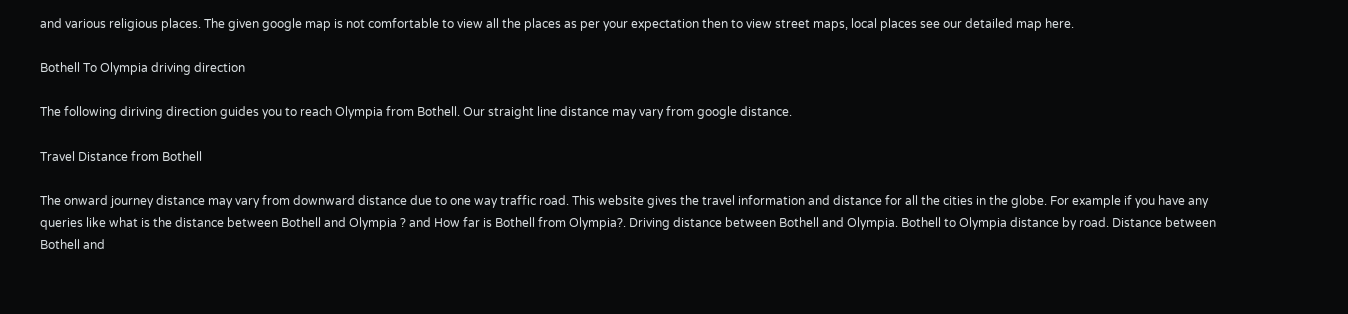and various religious places. The given google map is not comfortable to view all the places as per your expectation then to view street maps, local places see our detailed map here.

Bothell To Olympia driving direction

The following diriving direction guides you to reach Olympia from Bothell. Our straight line distance may vary from google distance.

Travel Distance from Bothell

The onward journey distance may vary from downward distance due to one way traffic road. This website gives the travel information and distance for all the cities in the globe. For example if you have any queries like what is the distance between Bothell and Olympia ? and How far is Bothell from Olympia?. Driving distance between Bothell and Olympia. Bothell to Olympia distance by road. Distance between Bothell and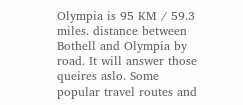Olympia is 95 KM / 59.3 miles. distance between Bothell and Olympia by road. It will answer those queires aslo. Some popular travel routes and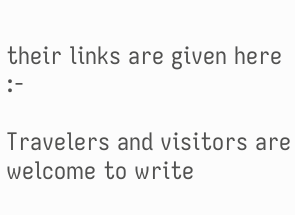their links are given here :-

Travelers and visitors are welcome to write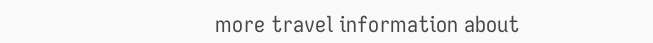more travel information about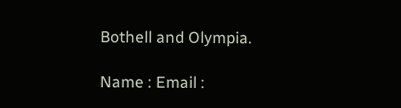Bothell and Olympia.

Name : Email :